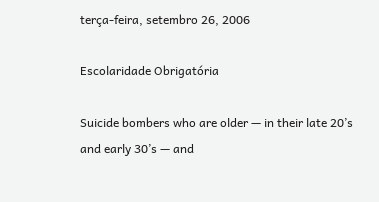terça-feira, setembro 26, 2006

Escolaridade Obrigatória

Suicide bombers who are older — in their late 20’s and early 30’s — and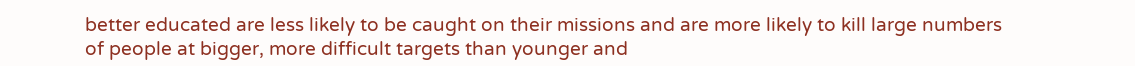better educated are less likely to be caught on their missions and are more likely to kill large numbers of people at bigger, more difficult targets than younger and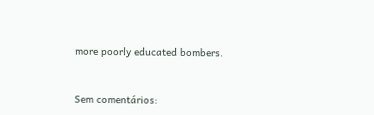more poorly educated bombers.


Sem comentários: